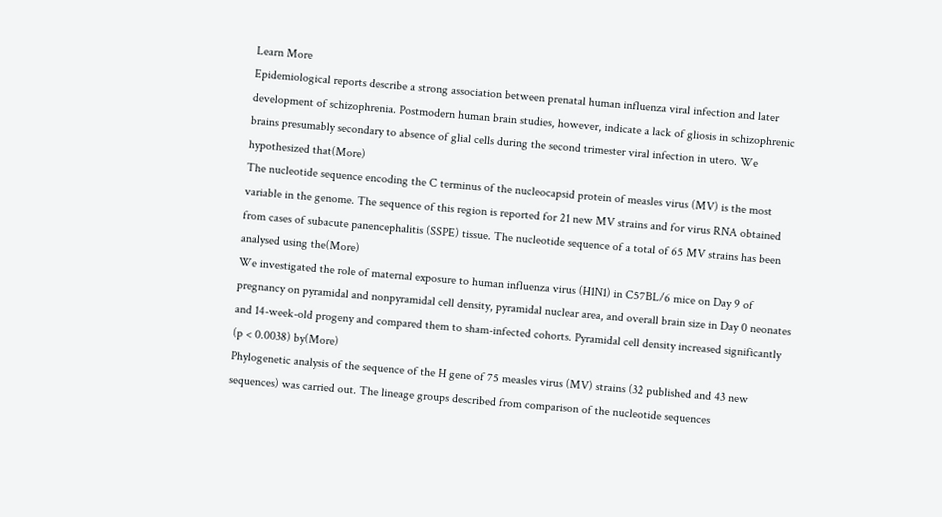Learn More
Epidemiological reports describe a strong association between prenatal human influenza viral infection and later development of schizophrenia. Postmodern human brain studies, however, indicate a lack of gliosis in schizophrenic brains presumably secondary to absence of glial cells during the second trimester viral infection in utero. We hypothesized that(More)
The nucleotide sequence encoding the C terminus of the nucleocapsid protein of measles virus (MV) is the most variable in the genome. The sequence of this region is reported for 21 new MV strains and for virus RNA obtained from cases of subacute panencephalitis (SSPE) tissue. The nucleotide sequence of a total of 65 MV strains has been analysed using the(More)
We investigated the role of maternal exposure to human influenza virus (H1N1) in C57BL/6 mice on Day 9 of pregnancy on pyramidal and nonpyramidal cell density, pyramidal nuclear area, and overall brain size in Day 0 neonates and 14-week-old progeny and compared them to sham-infected cohorts. Pyramidal cell density increased significantly (p < 0.0038) by(More)
Phylogenetic analysis of the sequence of the H gene of 75 measles virus (MV) strains (32 published and 43 new sequences) was carried out. The lineage groups described from comparison of the nucleotide sequences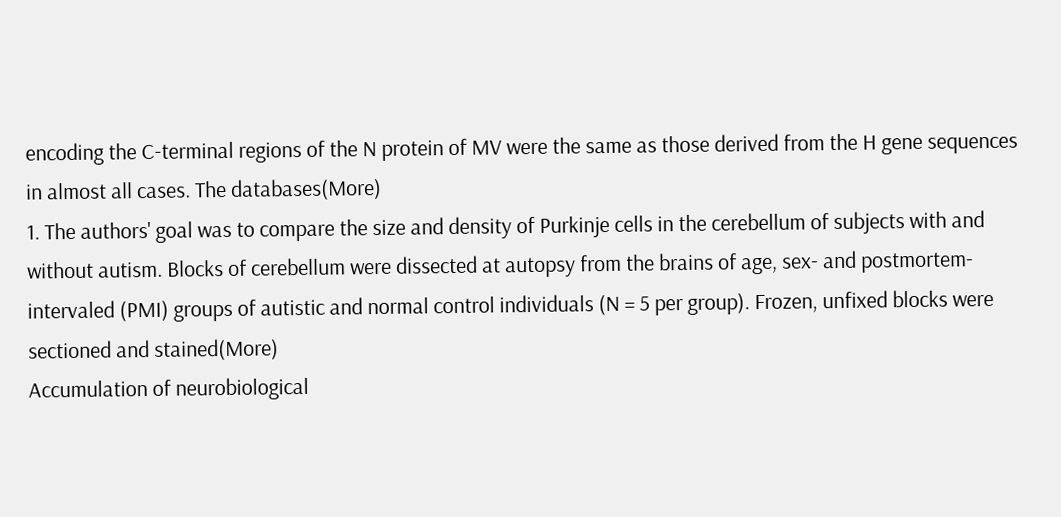encoding the C-terminal regions of the N protein of MV were the same as those derived from the H gene sequences in almost all cases. The databases(More)
1. The authors' goal was to compare the size and density of Purkinje cells in the cerebellum of subjects with and without autism. Blocks of cerebellum were dissected at autopsy from the brains of age, sex- and postmortem-intervaled (PMI) groups of autistic and normal control individuals (N = 5 per group). Frozen, unfixed blocks were sectioned and stained(More)
Accumulation of neurobiological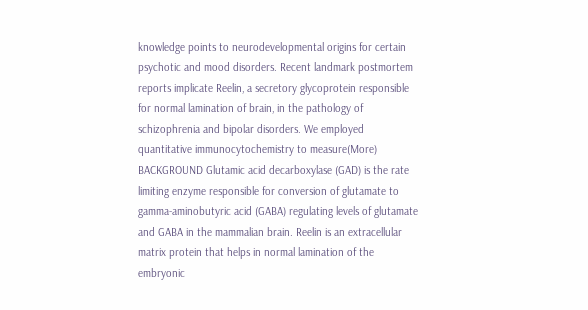knowledge points to neurodevelopmental origins for certain psychotic and mood disorders. Recent landmark postmortem reports implicate Reelin, a secretory glycoprotein responsible for normal lamination of brain, in the pathology of schizophrenia and bipolar disorders. We employed quantitative immunocytochemistry to measure(More)
BACKGROUND Glutamic acid decarboxylase (GAD) is the rate limiting enzyme responsible for conversion of glutamate to gamma-aminobutyric acid (GABA) regulating levels of glutamate and GABA in the mammalian brain. Reelin is an extracellular matrix protein that helps in normal lamination of the embryonic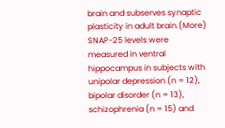brain and subserves synaptic plasticity in adult brain.(More)
SNAP-25 levels were measured in ventral hippocampus in subjects with unipolar depression (n = 12), bipolar disorder (n = 13), schizophrenia (n = 15) and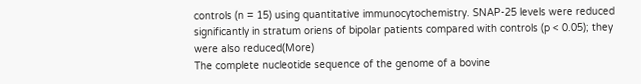controls (n = 15) using quantitative immunocytochemistry. SNAP-25 levels were reduced significantly in stratum oriens of bipolar patients compared with controls (p < 0.05); they were also reduced(More)
The complete nucleotide sequence of the genome of a bovine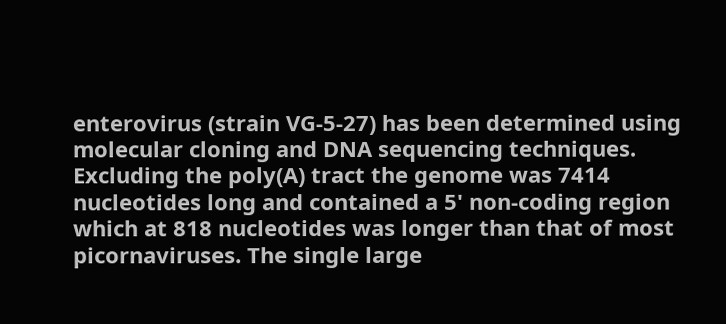enterovirus (strain VG-5-27) has been determined using molecular cloning and DNA sequencing techniques. Excluding the poly(A) tract the genome was 7414 nucleotides long and contained a 5' non-coding region which at 818 nucleotides was longer than that of most picornaviruses. The single large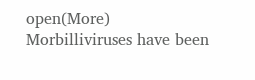open(More)
Morbilliviruses have been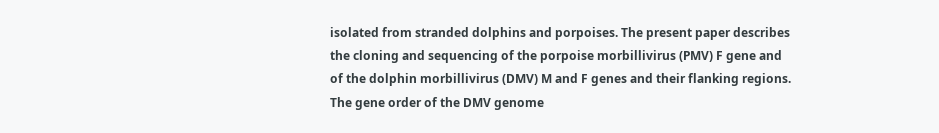isolated from stranded dolphins and porpoises. The present paper describes the cloning and sequencing of the porpoise morbillivirus (PMV) F gene and of the dolphin morbillivirus (DMV) M and F genes and their flanking regions. The gene order of the DMV genome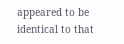appeared to be identical to that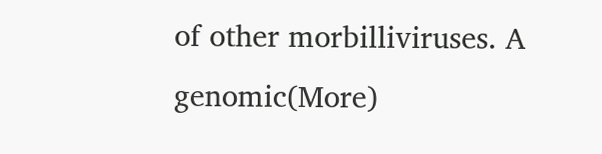of other morbilliviruses. A genomic(More)